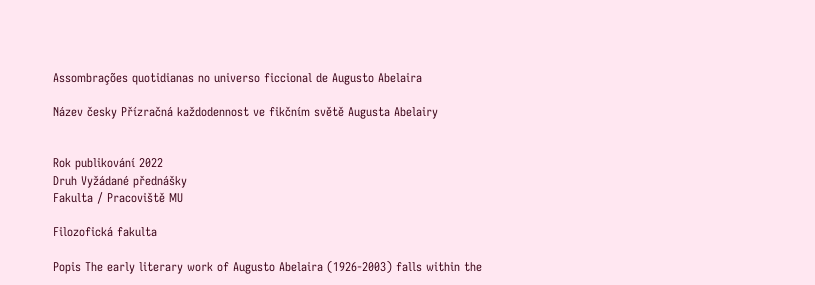Assombrações quotidianas no universo ficcional de Augusto Abelaira

Název česky Přízračná každodennost ve fikčním světě Augusta Abelairy


Rok publikování 2022
Druh Vyžádané přednášky
Fakulta / Pracoviště MU

Filozofická fakulta

Popis The early literary work of Augusto Abelaira (1926-2003) falls within the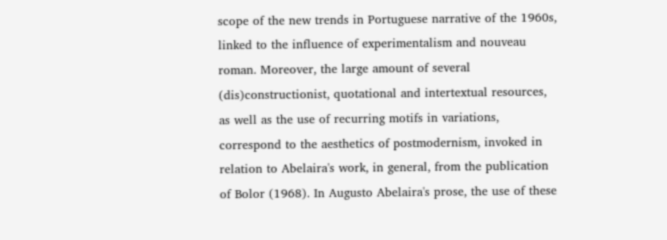scope of the new trends in Portuguese narrative of the 1960s, linked to the influence of experimentalism and nouveau roman. Moreover, the large amount of several (dis)constructionist, quotational and intertextual resources, as well as the use of recurring motifs in variations, correspond to the aesthetics of postmodernism, invoked in relation to Abelaira's work, in general, from the publication of Bolor (1968). In Augusto Abelaira's prose, the use of these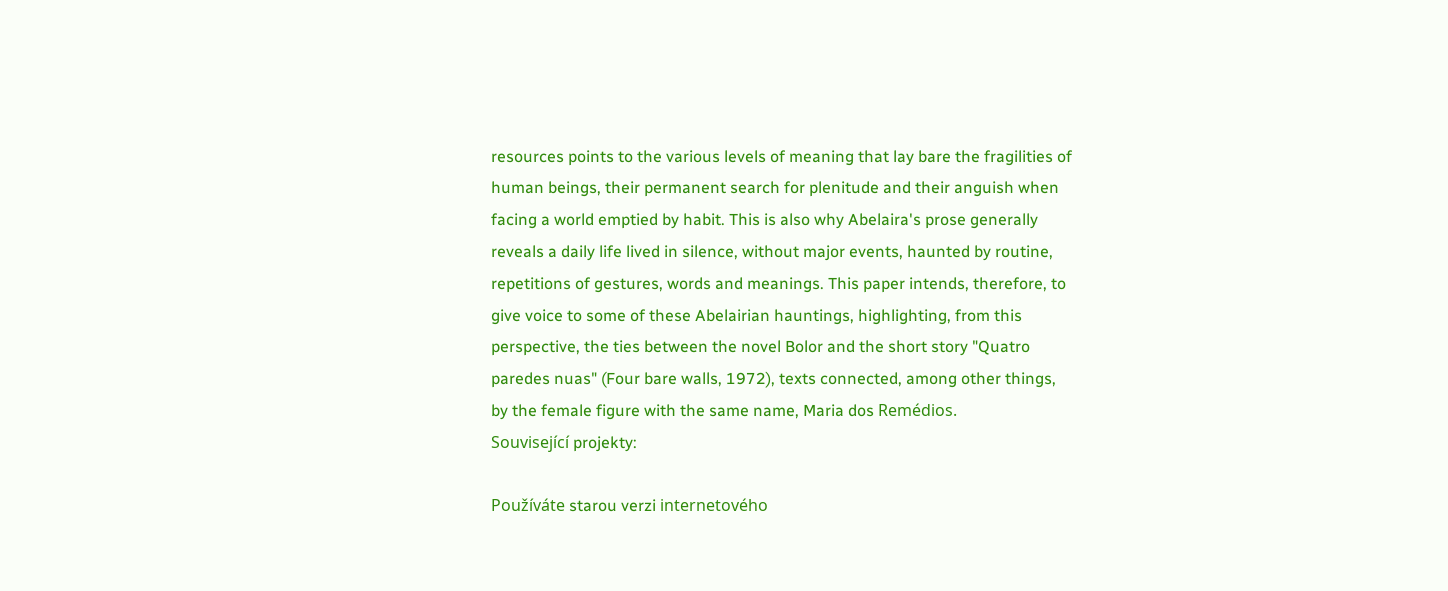resources points to the various levels of meaning that lay bare the fragilities of human beings, their permanent search for plenitude and their anguish when facing a world emptied by habit. This is also why Abelaira's prose generally reveals a daily life lived in silence, without major events, haunted by routine, repetitions of gestures, words and meanings. This paper intends, therefore, to give voice to some of these Abelairian hauntings, highlighting, from this perspective, the ties between the novel Bolor and the short story "Quatro paredes nuas" (Four bare walls, 1972), texts connected, among other things, by the female figure with the same name, Maria dos Remédios.
Související projekty:

Používáte starou verzi internetového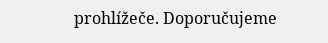prohlížeče. Doporučujeme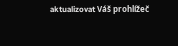aktualizovat Váš prohlížeč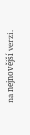na nejnovější verzi.